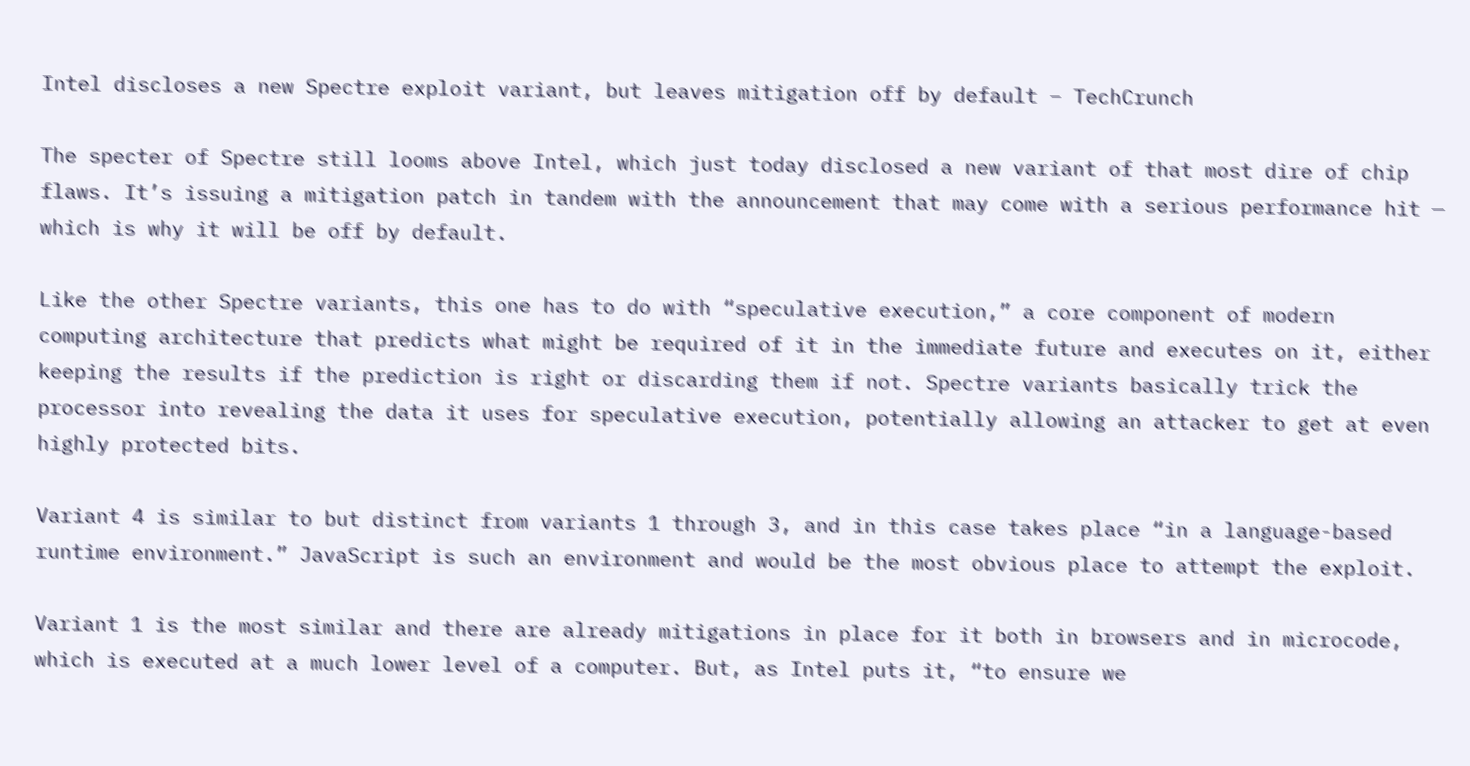Intel discloses a new Spectre exploit variant, but leaves mitigation off by default – TechCrunch

The specter of Spectre still looms above Intel, which just today disclosed a new variant of that most dire of chip flaws. It’s issuing a mitigation patch in tandem with the announcement that may come with a serious performance hit — which is why it will be off by default.

Like the other Spectre variants, this one has to do with “speculative execution,” a core component of modern computing architecture that predicts what might be required of it in the immediate future and executes on it, either keeping the results if the prediction is right or discarding them if not. Spectre variants basically trick the processor into revealing the data it uses for speculative execution, potentially allowing an attacker to get at even highly protected bits.

Variant 4 is similar to but distinct from variants 1 through 3, and in this case takes place “in a language-based runtime environment.” JavaScript is such an environment and would be the most obvious place to attempt the exploit.

Variant 1 is the most similar and there are already mitigations in place for it both in browsers and in microcode, which is executed at a much lower level of a computer. But, as Intel puts it, “to ensure we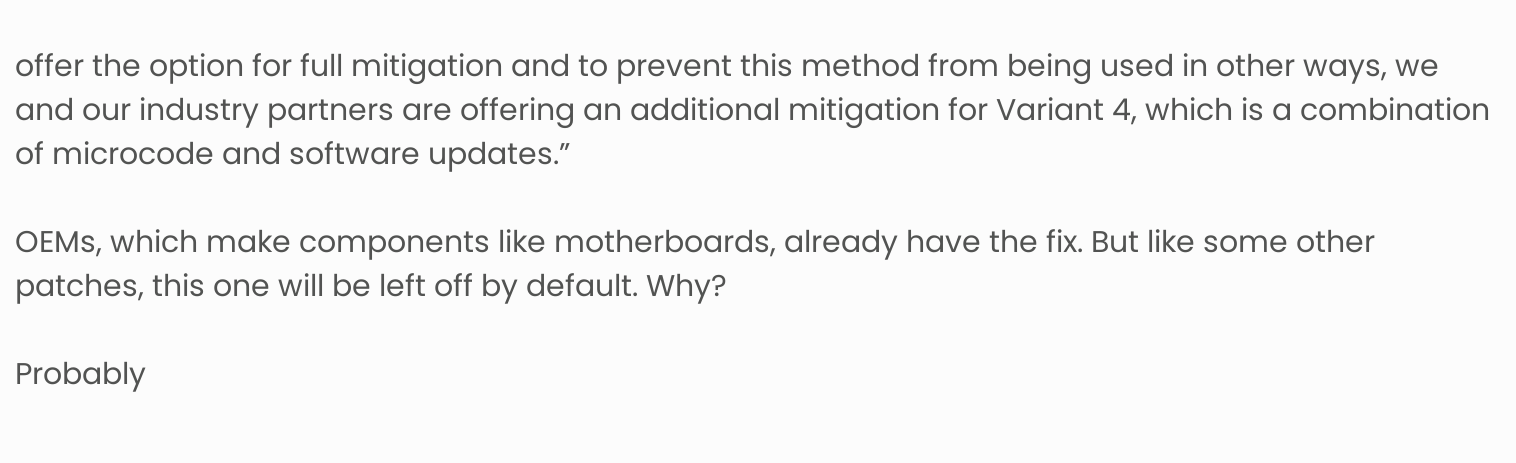offer the option for full mitigation and to prevent this method from being used in other ways, we and our industry partners are offering an additional mitigation for Variant 4, which is a combination of microcode and software updates.”

OEMs, which make components like motherboards, already have the fix. But like some other patches, this one will be left off by default. Why?

Probably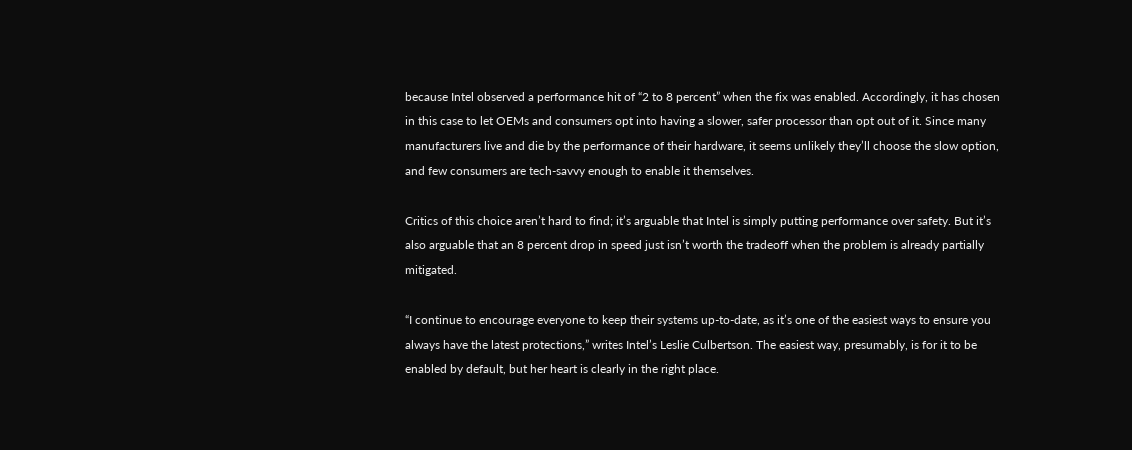because Intel observed a performance hit of “2 to 8 percent” when the fix was enabled. Accordingly, it has chosen in this case to let OEMs and consumers opt into having a slower, safer processor than opt out of it. Since many manufacturers live and die by the performance of their hardware, it seems unlikely they’ll choose the slow option, and few consumers are tech-savvy enough to enable it themselves.

Critics of this choice aren’t hard to find; it’s arguable that Intel is simply putting performance over safety. But it’s also arguable that an 8 percent drop in speed just isn’t worth the tradeoff when the problem is already partially mitigated.

“I continue to encourage everyone to keep their systems up-to-date, as it’s one of the easiest ways to ensure you always have the latest protections,” writes Intel’s Leslie Culbertson. The easiest way, presumably, is for it to be enabled by default, but her heart is clearly in the right place.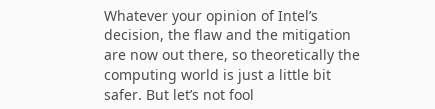Whatever your opinion of Intel’s decision, the flaw and the mitigation are now out there, so theoretically the computing world is just a little bit safer. But let’s not fool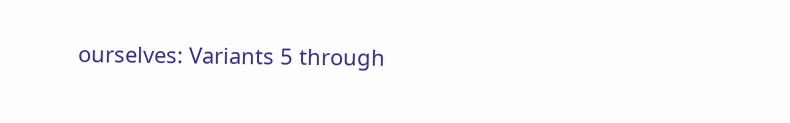ourselves: Variants 5 through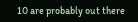10 are probably out there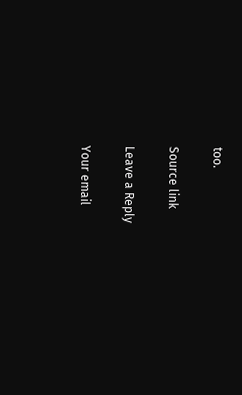too.

Source link

Leave a Reply

Your email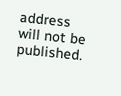address will not be published.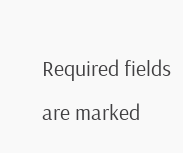Required fields are marked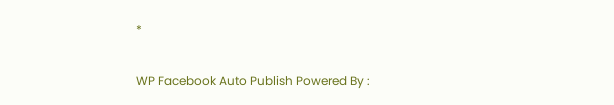*

WP Facebook Auto Publish Powered By :